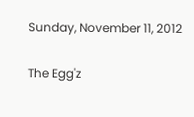Sunday, November 11, 2012

The Egg'z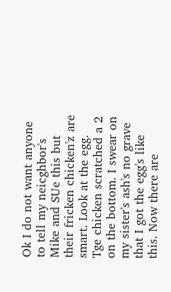Ok I do not want anyone to tell my neicghbor's Mike and SUe this but their fricken chicken'z are smart. Look at the egg. Tge chicken scratched a 2 on the bottom. I swear on my sister's ash's no grave that I got the egg's like this. Now there are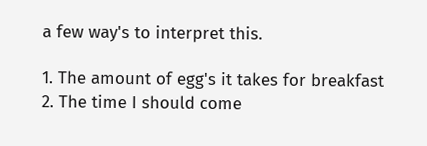a few way's to interpret this.

1. The amount of egg's it takes for breakfast
2. The time I should come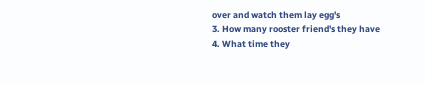over and watch them lay egg's
3. How many rooster friend's they have
4. What time they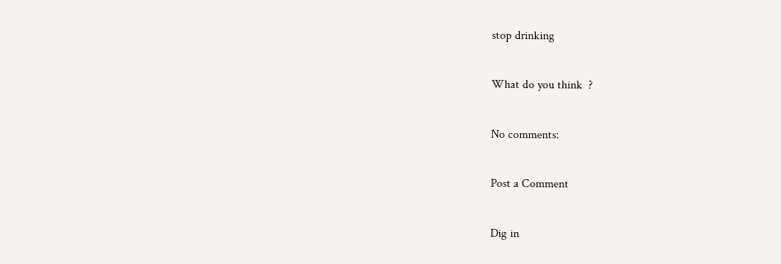stop drinking

What do you think  ?

No comments:

Post a Comment

Dig in